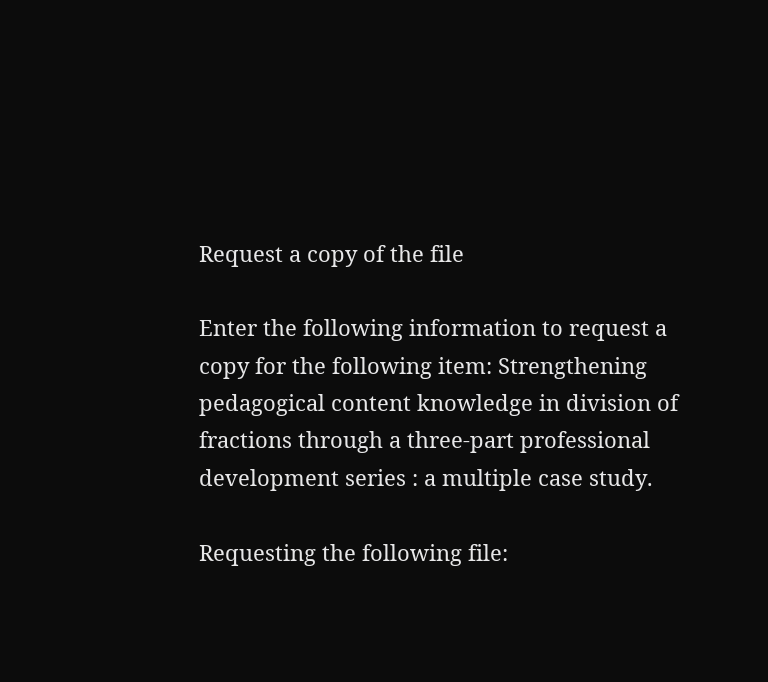Request a copy of the file

Enter the following information to request a copy for the following item: Strengthening pedagogical content knowledge in division of fractions through a three-part professional development series : a multiple case study.

Requesting the following file: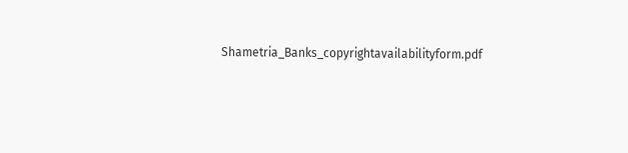Shametria_Banks_copyrightavailabilityform.pdf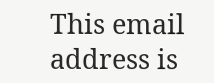This email address is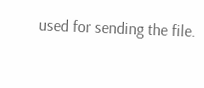used for sending the file.